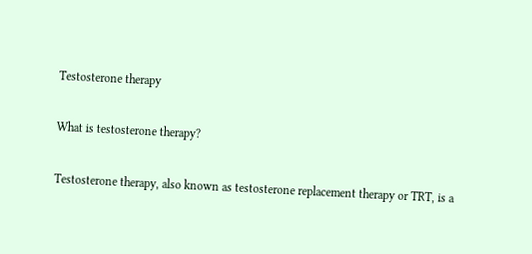Testosterone therapy

What is testosterone therapy?

Testosterone therapy, also known as testosterone replacement therapy or TRT, is a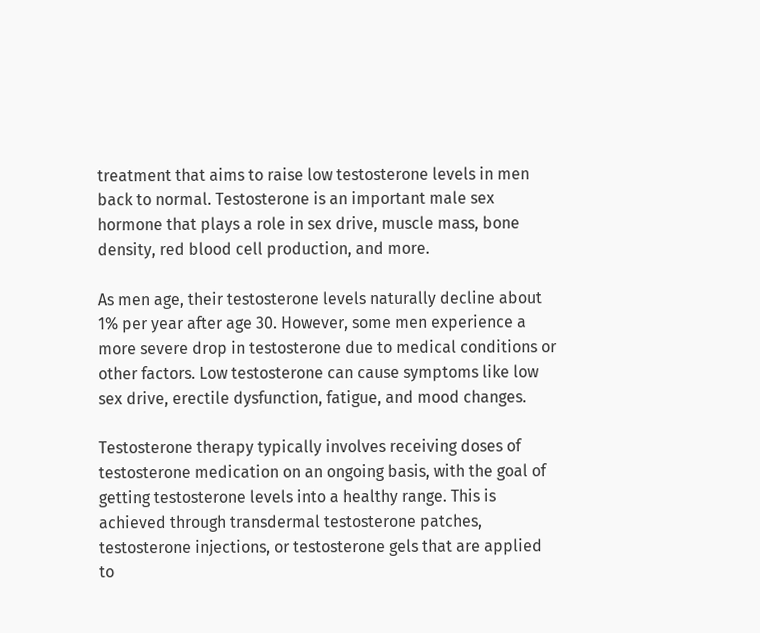treatment that aims to raise low testosterone levels in men back to normal. Testosterone is an important male sex hormone that plays a role in sex drive, muscle mass, bone density, red blood cell production, and more.

As men age, their testosterone levels naturally decline about 1% per year after age 30. However, some men experience a more severe drop in testosterone due to medical conditions or other factors. Low testosterone can cause symptoms like low sex drive, erectile dysfunction, fatigue, and mood changes.

Testosterone therapy typically involves receiving doses of testosterone medication on an ongoing basis, with the goal of getting testosterone levels into a healthy range. This is achieved through transdermal testosterone patches, testosterone injections, or testosterone gels that are applied to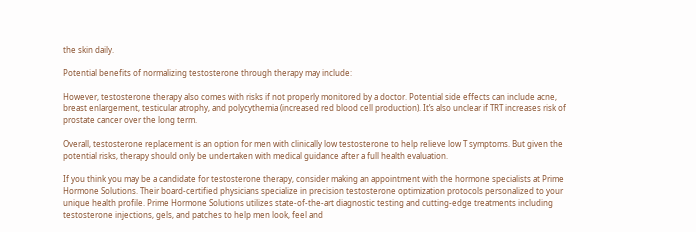the skin daily.

Potential benefits of normalizing testosterone through therapy may include:

However, testosterone therapy also comes with risks if not properly monitored by a doctor. Potential side effects can include acne, breast enlargement, testicular atrophy, and polycythemia (increased red blood cell production). It’s also unclear if TRT increases risk of prostate cancer over the long term.

Overall, testosterone replacement is an option for men with clinically low testosterone to help relieve low T symptoms. But given the potential risks, therapy should only be undertaken with medical guidance after a full health evaluation.

If you think you may be a candidate for testosterone therapy, consider making an appointment with the hormone specialists at Prime Hormone Solutions. Their board-certified physicians specialize in precision testosterone optimization protocols personalized to your unique health profile. Prime Hormone Solutions utilizes state-of-the-art diagnostic testing and cutting-edge treatments including testosterone injections, gels, and patches to help men look, feel and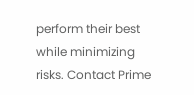perform their best while minimizing risks. Contact Prime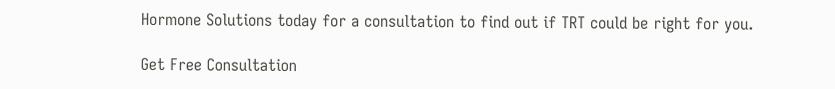Hormone Solutions today for a consultation to find out if TRT could be right for you.

Get Free Consultation